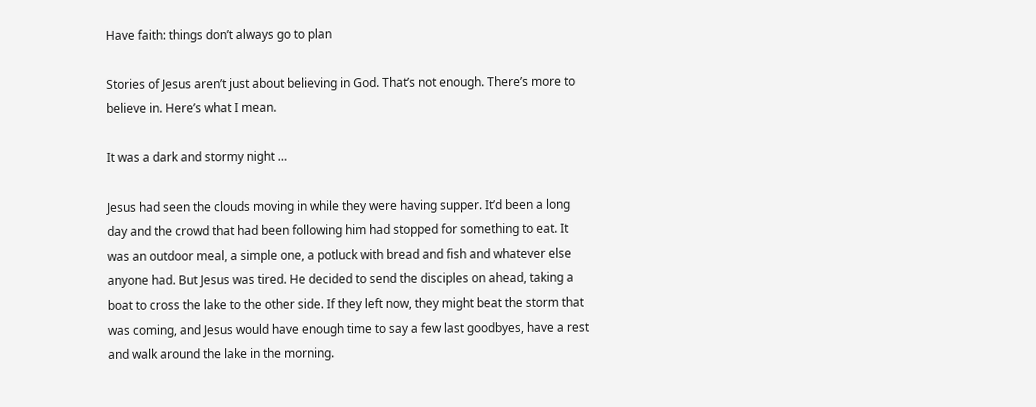Have faith: things don’t always go to plan

Stories of Jesus aren’t just about believing in God. That’s not enough. There’s more to believe in. Here’s what I mean.

It was a dark and stormy night …

Jesus had seen the clouds moving in while they were having supper. It’d been a long day and the crowd that had been following him had stopped for something to eat. It was an outdoor meal, a simple one, a potluck with bread and fish and whatever else anyone had. But Jesus was tired. He decided to send the disciples on ahead, taking a boat to cross the lake to the other side. If they left now, they might beat the storm that was coming, and Jesus would have enough time to say a few last goodbyes, have a rest and walk around the lake in the morning.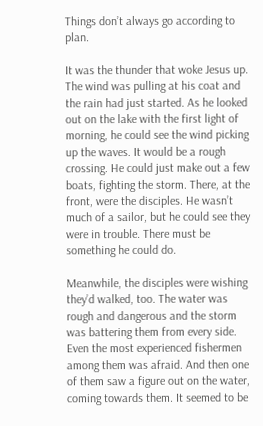Things don’t always go according to plan.

It was the thunder that woke Jesus up. The wind was pulling at his coat and the rain had just started. As he looked out on the lake with the first light of morning, he could see the wind picking up the waves. It would be a rough crossing. He could just make out a few boats, fighting the storm. There, at the front, were the disciples. He wasn’t much of a sailor, but he could see they were in trouble. There must be something he could do.

Meanwhile, the disciples were wishing they’d walked, too. The water was rough and dangerous and the storm was battering them from every side. Even the most experienced fishermen among them was afraid. And then one of them saw a figure out on the water, coming towards them. It seemed to be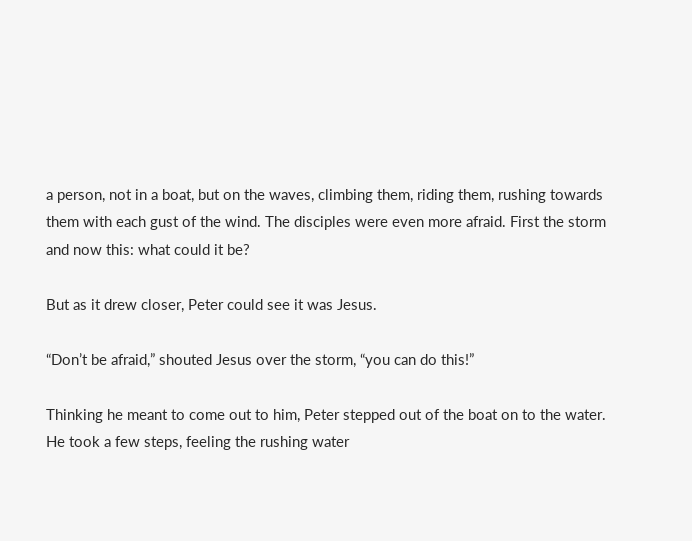a person, not in a boat, but on the waves, climbing them, riding them, rushing towards them with each gust of the wind. The disciples were even more afraid. First the storm and now this: what could it be?

But as it drew closer, Peter could see it was Jesus.

“Don’t be afraid,” shouted Jesus over the storm, “you can do this!”

Thinking he meant to come out to him, Peter stepped out of the boat on to the water. He took a few steps, feeling the rushing water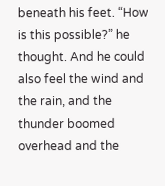beneath his feet. “How is this possible?” he thought. And he could also feel the wind and the rain, and the thunder boomed overhead and the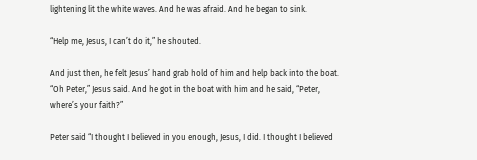lightening lit the white waves. And he was afraid. And he began to sink.

“Help me, Jesus, I can’t do it,” he shouted.

And just then, he felt Jesus’ hand grab hold of him and help back into the boat. “Oh Peter,” Jesus said. And he got in the boat with him and he said, “Peter, where’s your faith?”

Peter said “I thought I believed in you enough, Jesus, I did. I thought I believed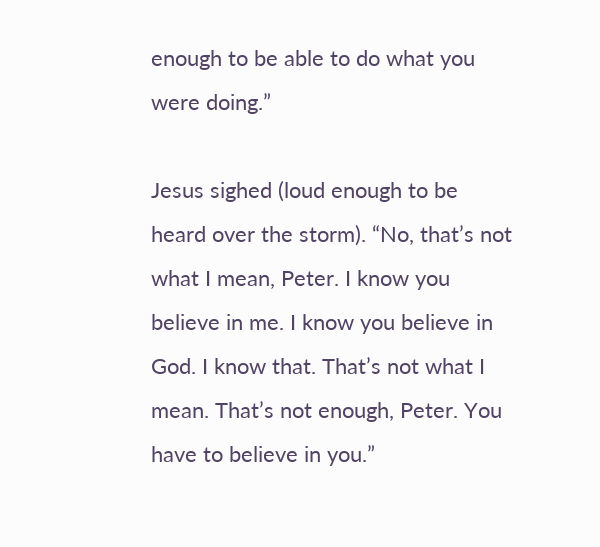enough to be able to do what you were doing.”

Jesus sighed (loud enough to be heard over the storm). “No, that’s not what I mean, Peter. I know you believe in me. I know you believe in God. I know that. That’s not what I mean. That’s not enough, Peter. You have to believe in you.”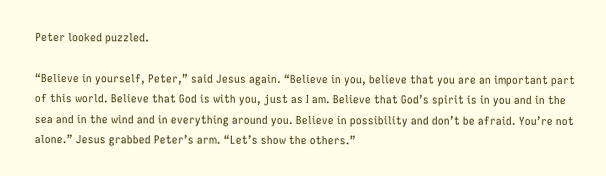Peter looked puzzled.

“Believe in yourself, Peter,” said Jesus again. “Believe in you, believe that you are an important part of this world. Believe that God is with you, just as I am. Believe that God’s spirit is in you and in the sea and in the wind and in everything around you. Believe in possibility and don’t be afraid. You’re not alone.” Jesus grabbed Peter’s arm. “Let’s show the others.”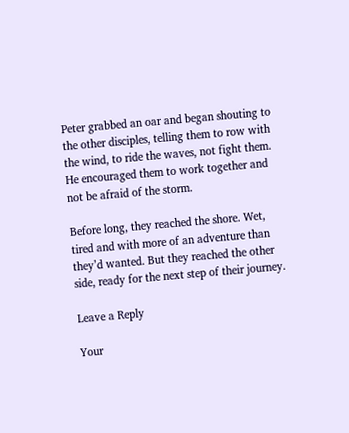Peter grabbed an oar and began shouting to the other disciples, telling them to row with the wind, to ride the waves, not fight them. He encouraged them to work together and not be afraid of the storm.

Before long, they reached the shore. Wet, tired and with more of an adventure than they’d wanted. But they reached the other side, ready for the next step of their journey.

Leave a Reply

Your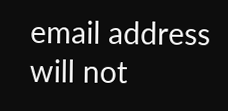email address will not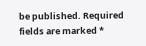be published. Required fields are marked *